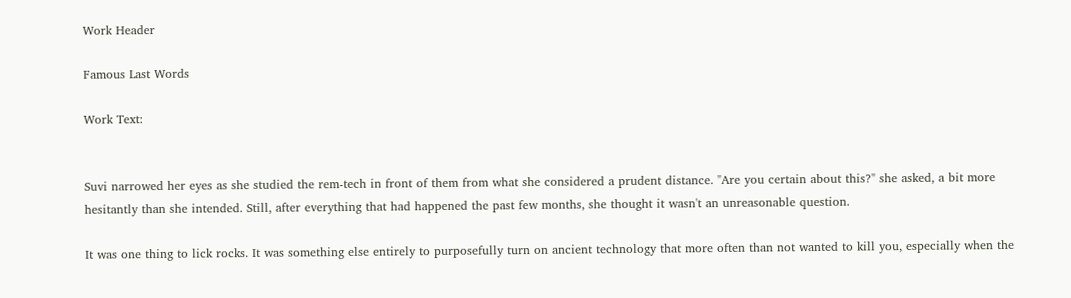Work Header

Famous Last Words

Work Text:


Suvi narrowed her eyes as she studied the rem-tech in front of them from what she considered a prudent distance. "Are you certain about this?" she asked, a bit more hesitantly than she intended. Still, after everything that had happened the past few months, she thought it wasn't an unreasonable question.

It was one thing to lick rocks. It was something else entirely to purposefully turn on ancient technology that more often than not wanted to kill you, especially when the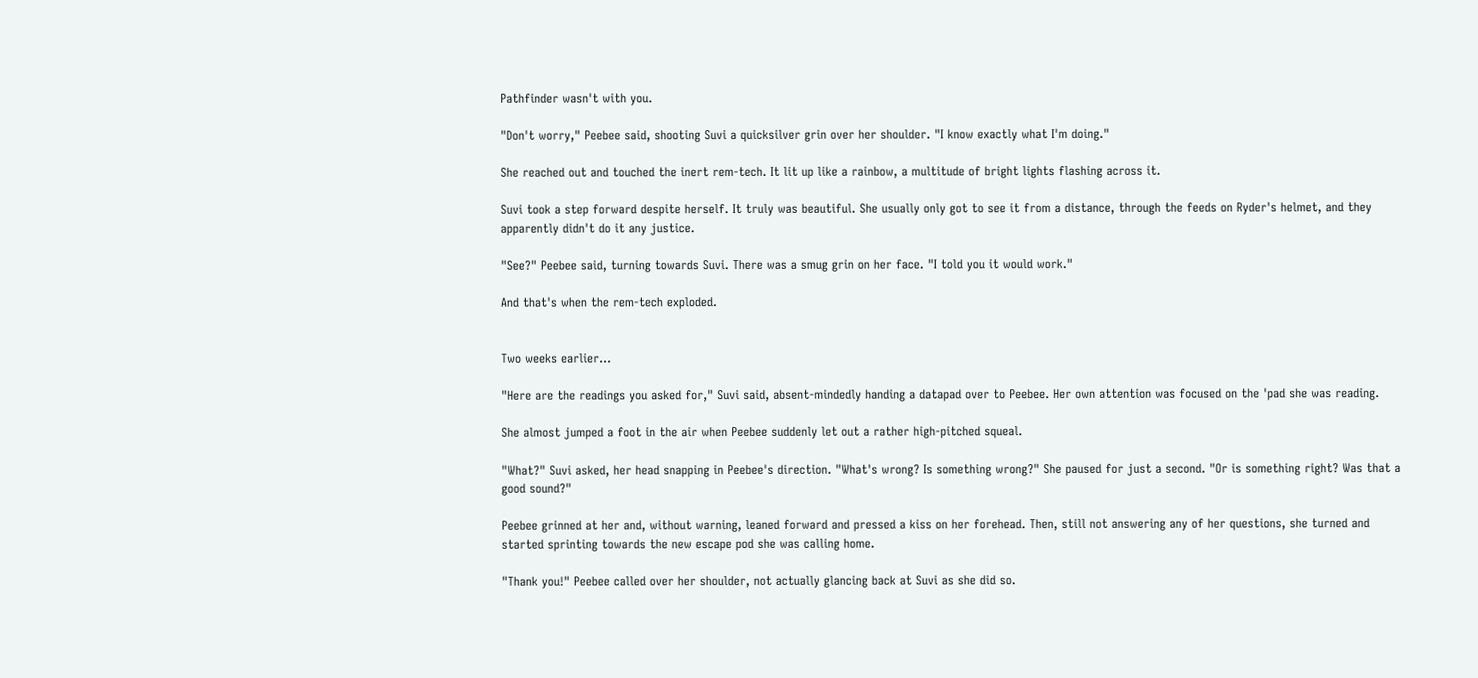Pathfinder wasn't with you.

"Don't worry," Peebee said, shooting Suvi a quicksilver grin over her shoulder. "I know exactly what I'm doing."

She reached out and touched the inert rem-tech. It lit up like a rainbow, a multitude of bright lights flashing across it.

Suvi took a step forward despite herself. It truly was beautiful. She usually only got to see it from a distance, through the feeds on Ryder's helmet, and they apparently didn't do it any justice.

"See?" Peebee said, turning towards Suvi. There was a smug grin on her face. "I told you it would work."

And that's when the rem-tech exploded.


Two weeks earlier...

"Here are the readings you asked for," Suvi said, absent-mindedly handing a datapad over to Peebee. Her own attention was focused on the 'pad she was reading.

She almost jumped a foot in the air when Peebee suddenly let out a rather high-pitched squeal.

"What?" Suvi asked, her head snapping in Peebee's direction. "What's wrong? Is something wrong?" She paused for just a second. "Or is something right? Was that a good sound?"

Peebee grinned at her and, without warning, leaned forward and pressed a kiss on her forehead. Then, still not answering any of her questions, she turned and started sprinting towards the new escape pod she was calling home.

"Thank you!" Peebee called over her shoulder, not actually glancing back at Suvi as she did so.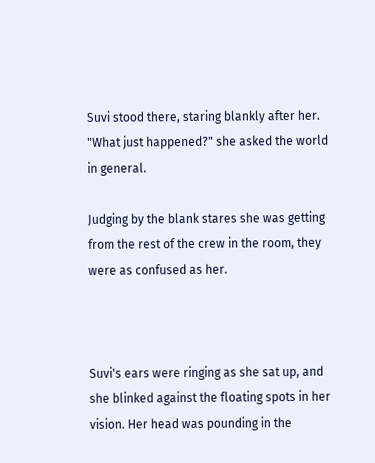Suvi stood there, staring blankly after her. "What just happened?" she asked the world in general.

Judging by the blank stares she was getting from the rest of the crew in the room, they were as confused as her.



Suvi's ears were ringing as she sat up, and she blinked against the floating spots in her vision. Her head was pounding in the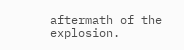aftermath of the explosion.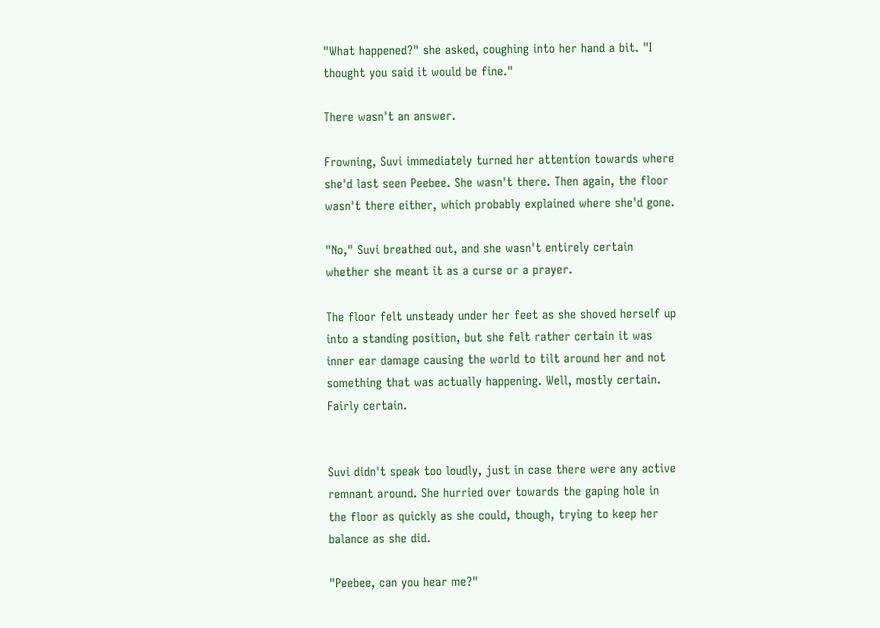"What happened?" she asked, coughing into her hand a bit. "I thought you said it would be fine."

There wasn't an answer.

Frowning, Suvi immediately turned her attention towards where she'd last seen Peebee. She wasn't there. Then again, the floor wasn't there either, which probably explained where she'd gone.

"No," Suvi breathed out, and she wasn't entirely certain whether she meant it as a curse or a prayer.

The floor felt unsteady under her feet as she shoved herself up into a standing position, but she felt rather certain it was inner ear damage causing the world to tilt around her and not something that was actually happening. Well, mostly certain. Fairly certain.


Suvi didn't speak too loudly, just in case there were any active remnant around. She hurried over towards the gaping hole in the floor as quickly as she could, though, trying to keep her balance as she did.

"Peebee, can you hear me?"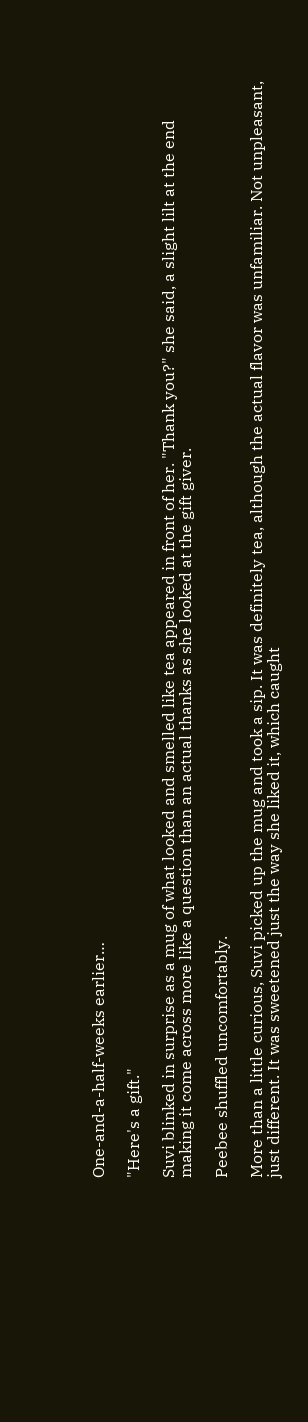One-and-a-half-weeks earlier…

"Here's a gift."

Suvi blinked in surprise as a mug of what looked and smelled like tea appeared in front of her. "Thank you?" she said, a slight lilt at the end making it come across more like a question than an actual thanks as she looked at the gift giver.

Peebee shuffled uncomfortably.

More than a little curious, Suvi picked up the mug and took a sip. It was definitely tea, although the actual flavor was unfamiliar. Not unpleasant, just different. It was sweetened just the way she liked it, which caught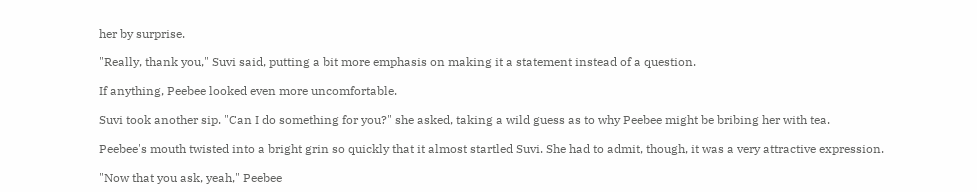her by surprise.

"Really, thank you," Suvi said, putting a bit more emphasis on making it a statement instead of a question.

If anything, Peebee looked even more uncomfortable.

Suvi took another sip. "Can I do something for you?" she asked, taking a wild guess as to why Peebee might be bribing her with tea.

Peebee's mouth twisted into a bright grin so quickly that it almost startled Suvi. She had to admit, though, it was a very attractive expression.

"Now that you ask, yeah," Peebee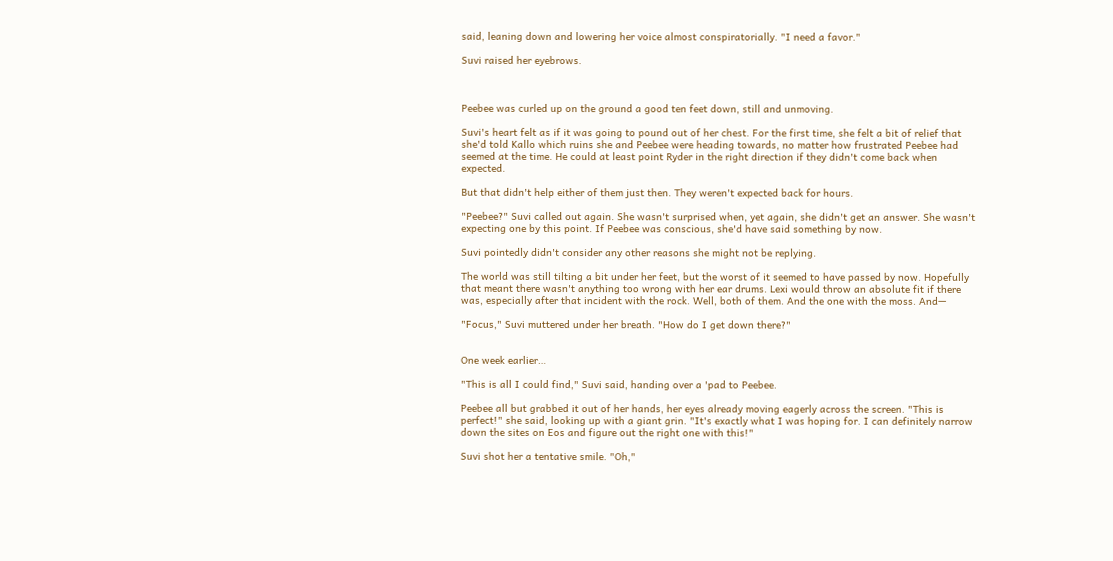said, leaning down and lowering her voice almost conspiratorially. "I need a favor."

Suvi raised her eyebrows.



Peebee was curled up on the ground a good ten feet down, still and unmoving.

Suvi's heart felt as if it was going to pound out of her chest. For the first time, she felt a bit of relief that she'd told Kallo which ruins she and Peebee were heading towards, no matter how frustrated Peebee had seemed at the time. He could at least point Ryder in the right direction if they didn't come back when expected.

But that didn't help either of them just then. They weren't expected back for hours.

"Peebee?" Suvi called out again. She wasn't surprised when, yet again, she didn't get an answer. She wasn't expecting one by this point. If Peebee was conscious, she'd have said something by now.

Suvi pointedly didn't consider any other reasons she might not be replying.

The world was still tilting a bit under her feet, but the worst of it seemed to have passed by now. Hopefully that meant there wasn't anything too wrong with her ear drums. Lexi would throw an absolute fit if there was, especially after that incident with the rock. Well, both of them. And the one with the moss. And—

"Focus," Suvi muttered under her breath. "How do I get down there?"


One week earlier…

"This is all I could find," Suvi said, handing over a 'pad to Peebee.

Peebee all but grabbed it out of her hands, her eyes already moving eagerly across the screen. "This is perfect!" she said, looking up with a giant grin. "It's exactly what I was hoping for. I can definitely narrow down the sites on Eos and figure out the right one with this!"

Suvi shot her a tentative smile. "Oh,"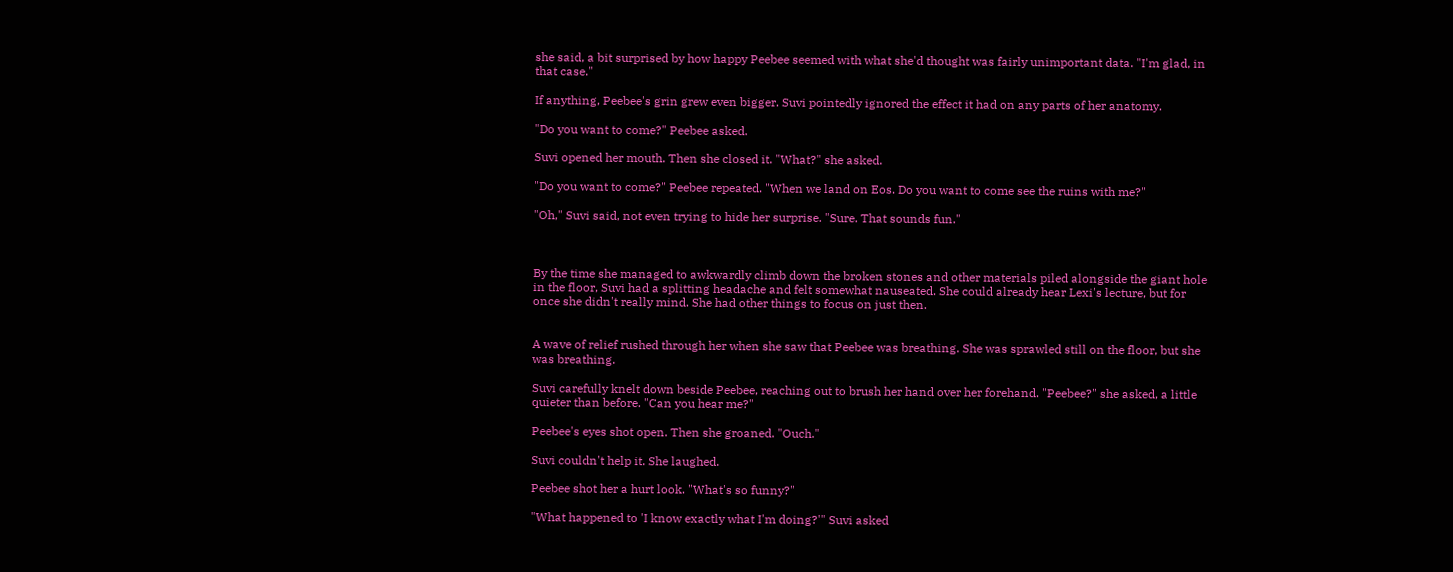she said, a bit surprised by how happy Peebee seemed with what she'd thought was fairly unimportant data. "I'm glad, in that case."

If anything, Peebee's grin grew even bigger. Suvi pointedly ignored the effect it had on any parts of her anatomy.

"Do you want to come?" Peebee asked.

Suvi opened her mouth. Then she closed it. "What?" she asked.

"Do you want to come?" Peebee repeated. "When we land on Eos. Do you want to come see the ruins with me?"

"Oh," Suvi said, not even trying to hide her surprise. "Sure. That sounds fun."



By the time she managed to awkwardly climb down the broken stones and other materials piled alongside the giant hole in the floor, Suvi had a splitting headache and felt somewhat nauseated. She could already hear Lexi's lecture, but for once she didn't really mind. She had other things to focus on just then.


A wave of relief rushed through her when she saw that Peebee was breathing. She was sprawled still on the floor, but she was breathing.

Suvi carefully knelt down beside Peebee, reaching out to brush her hand over her forehand. "Peebee?" she asked, a little quieter than before. "Can you hear me?"

Peebee's eyes shot open. Then she groaned. "Ouch."

Suvi couldn't help it. She laughed.

Peebee shot her a hurt look. "What's so funny?"

"What happened to 'I know exactly what I'm doing?'" Suvi asked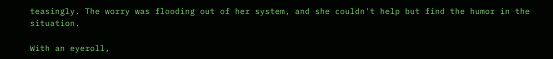teasingly. The worry was flooding out of her system, and she couldn't help but find the humor in the situation.

With an eyeroll,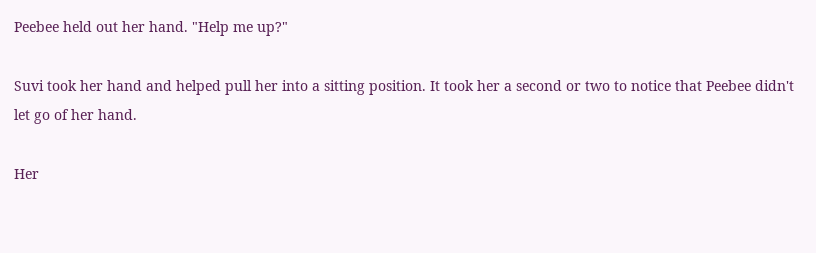Peebee held out her hand. "Help me up?"

Suvi took her hand and helped pull her into a sitting position. It took her a second or two to notice that Peebee didn't let go of her hand.

Her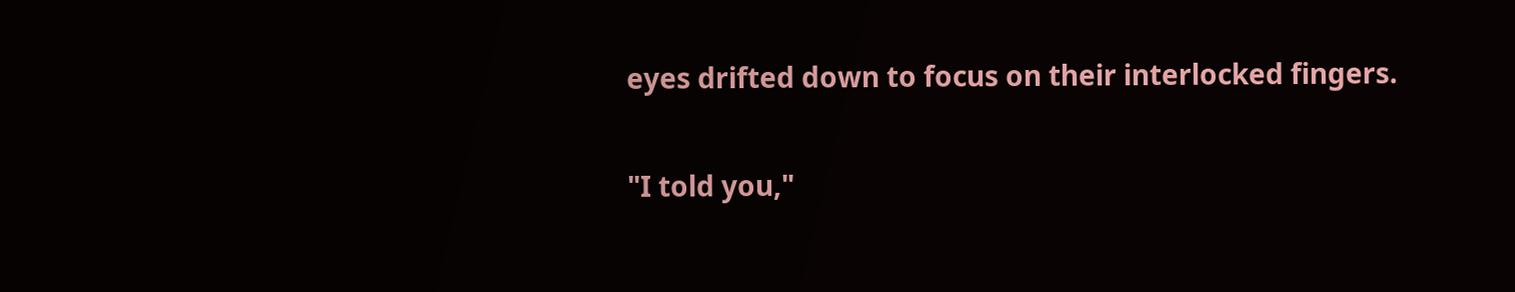eyes drifted down to focus on their interlocked fingers.

"I told you,"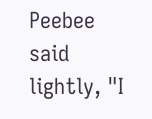Peebee said lightly, "I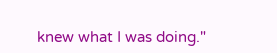knew what I was doing."